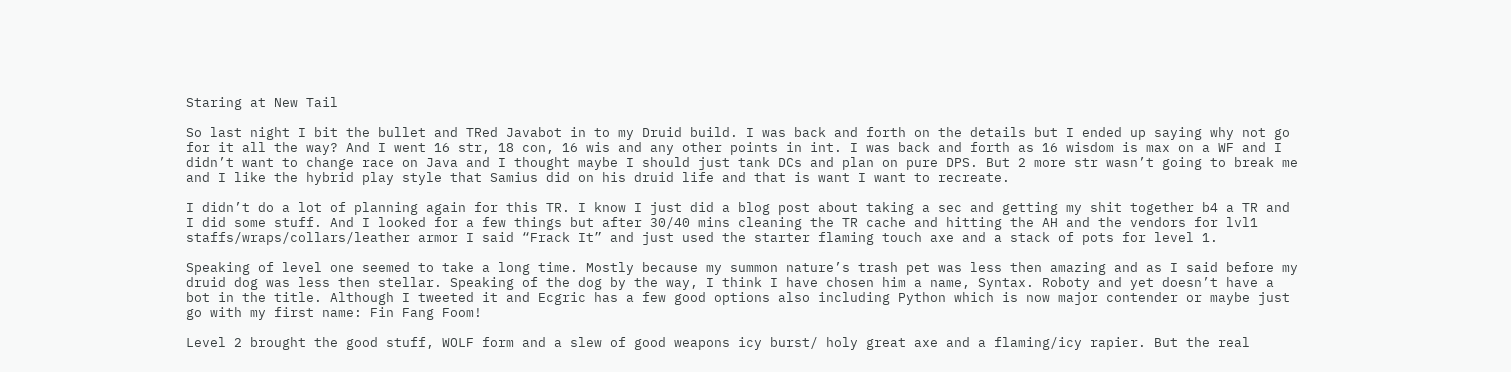Staring at New Tail

So last night I bit the bullet and TRed Javabot in to my Druid build. I was back and forth on the details but I ended up saying why not go for it all the way? And I went 16 str, 18 con, 16 wis and any other points in int. I was back and forth as 16 wisdom is max on a WF and I didn’t want to change race on Java and I thought maybe I should just tank DCs and plan on pure DPS. But 2 more str wasn’t going to break me and I like the hybrid play style that Samius did on his druid life and that is want I want to recreate.

I didn’t do a lot of planning again for this TR. I know I just did a blog post about taking a sec and getting my shit together b4 a TR and I did some stuff. And I looked for a few things but after 30/40 mins cleaning the TR cache and hitting the AH and the vendors for lvl1 staffs/wraps/collars/leather armor I said “Frack It” and just used the starter flaming touch axe and a stack of pots for level 1.

Speaking of level one seemed to take a long time. Mostly because my summon nature’s trash pet was less then amazing and as I said before my druid dog was less then stellar. Speaking of the dog by the way, I think I have chosen him a name, Syntax. Roboty and yet doesn’t have a bot in the title. Although I tweeted it and Ecgric has a few good options also including Python which is now major contender or maybe just go with my first name: Fin Fang Foom!

Level 2 brought the good stuff, WOLF form and a slew of good weapons icy burst/ holy great axe and a flaming/icy rapier. But the real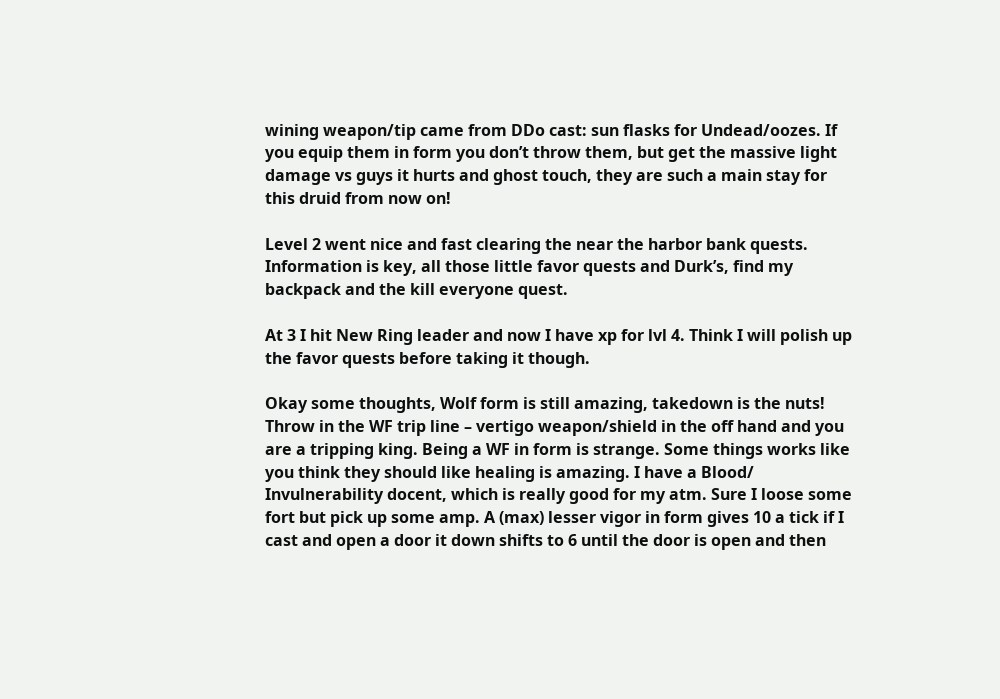wining weapon/tip came from DDo cast: sun flasks for Undead/oozes. If you equip them in form you don’t throw them, but get the massive light damage vs guys it hurts and ghost touch, they are such a main stay for this druid from now on!

Level 2 went nice and fast clearing the near the harbor bank quests. Information is key, all those little favor quests and Durk’s, find my backpack and the kill everyone quest.

At 3 I hit New Ring leader and now I have xp for lvl 4. Think I will polish up the favor quests before taking it though.

Okay some thoughts, Wolf form is still amazing, takedown is the nuts! Throw in the WF trip line – vertigo weapon/shield in the off hand and you are a tripping king. Being a WF in form is strange. Some things works like you think they should like healing is amazing. I have a Blood/ Invulnerability docent, which is really good for my atm. Sure I loose some fort but pick up some amp. A (max) lesser vigor in form gives 10 a tick if I cast and open a door it down shifts to 6 until the door is open and then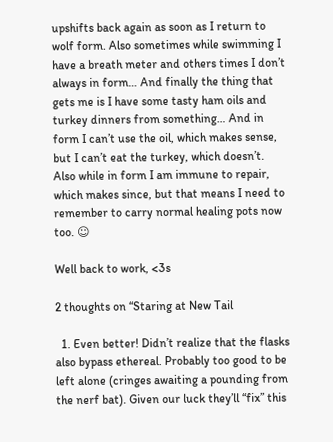upshifts back again as soon as I return to wolf form. Also sometimes while swimming I have a breath meter and others times I don’t always in form… And finally the thing that gets me is I have some tasty ham oils and turkey dinners from something… And in form I can’t use the oil, which makes sense, but I can’t eat the turkey, which doesn’t. Also while in form I am immune to repair, which makes since, but that means I need to remember to carry normal healing pots now too. ☺

Well back to work, <3s

2 thoughts on “Staring at New Tail

  1. Even better! Didn’t realize that the flasks also bypass ethereal. Probably too good to be left alone (cringes awaiting a pounding from the nerf bat). Given our luck they’ll “fix” this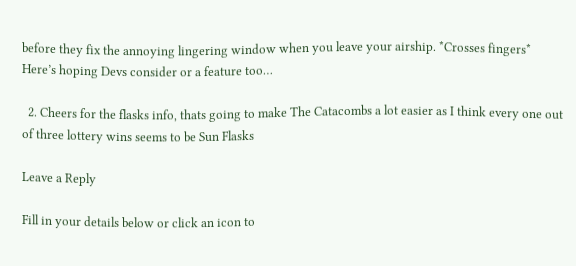before they fix the annoying lingering window when you leave your airship. *Crosses fingers* Here’s hoping Devs consider or a feature too…

  2. Cheers for the flasks info, thats going to make The Catacombs a lot easier as I think every one out of three lottery wins seems to be Sun Flasks

Leave a Reply

Fill in your details below or click an icon to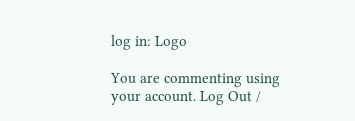log in: Logo

You are commenting using your account. Log Out /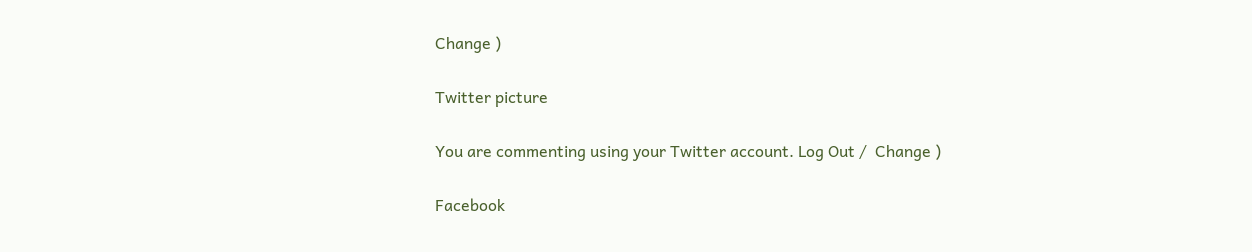Change )

Twitter picture

You are commenting using your Twitter account. Log Out /  Change )

Facebook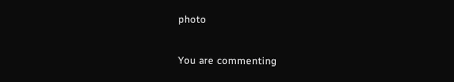photo

You are commenting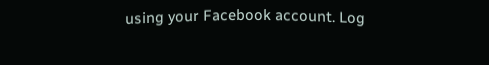using your Facebook account. Log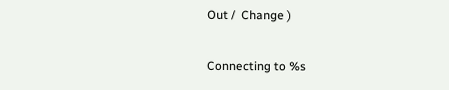Out /  Change )

Connecting to %s